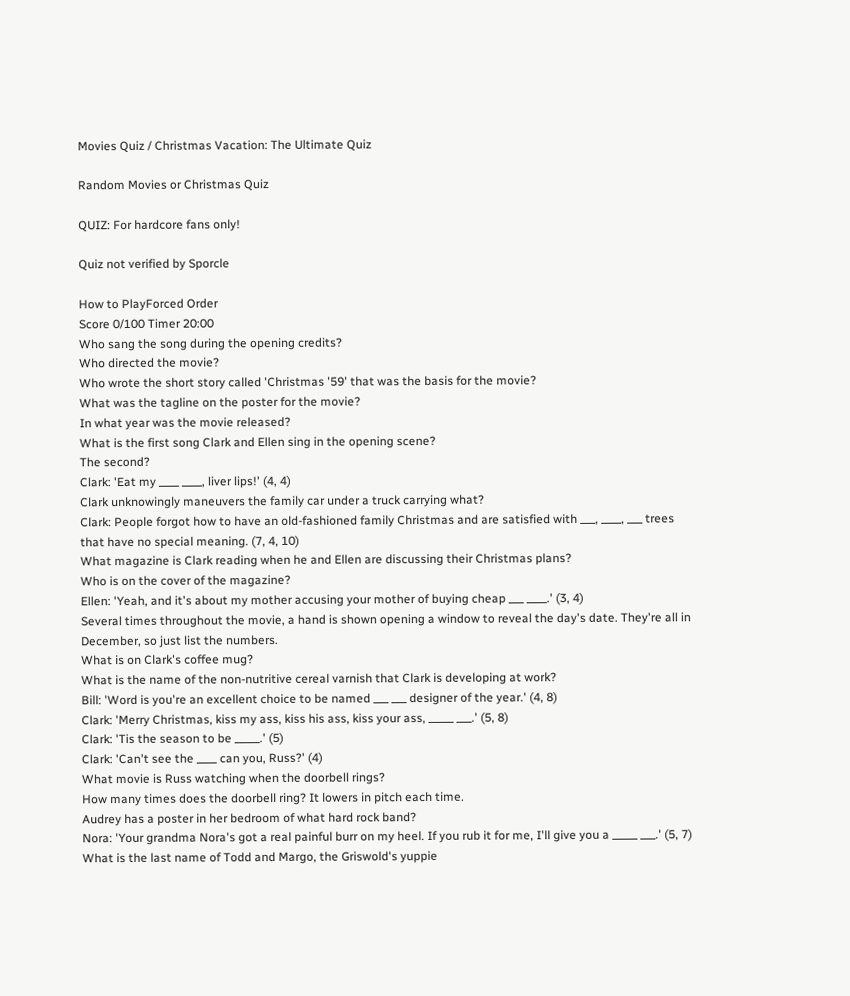Movies Quiz / Christmas Vacation: The Ultimate Quiz

Random Movies or Christmas Quiz

QUIZ: For hardcore fans only!

Quiz not verified by Sporcle

How to PlayForced Order
Score 0/100 Timer 20:00
Who sang the song during the opening credits?
Who directed the movie?
Who wrote the short story called 'Christmas '59' that was the basis for the movie?
What was the tagline on the poster for the movie?
In what year was the movie released?
What is the first song Clark and Ellen sing in the opening scene?
The second?
Clark: 'Eat my ____ ____, liver lips!' (4, 4)
Clark unknowingly maneuvers the family car under a truck carrying what?
Clark: People forgot how to have an old-fashioned family Christmas and are satisfied with ___, ____, ___ trees that have no special meaning. (7, 4, 10)
What magazine is Clark reading when he and Ellen are discussing their Christmas plans?
Who is on the cover of the magazine?
Ellen: 'Yeah, and it's about my mother accusing your mother of buying cheap ___ ____.' (3, 4)
Several times throughout the movie, a hand is shown opening a window to reveal the day's date. They're all in December, so just list the numbers.
What is on Clark's coffee mug?
What is the name of the non-nutritive cereal varnish that Clark is developing at work?
Bill: 'Word is you're an excellent choice to be named ___ ___ designer of the year.' (4, 8)
Clark: 'Merry Christmas, kiss my ass, kiss his ass, kiss your ass, _____ ___.' (5, 8)
Clark: 'Tis the season to be _____.' (5)
Clark: 'Can't see the ____ can you, Russ?' (4)
What movie is Russ watching when the doorbell rings?
How many times does the doorbell ring? It lowers in pitch each time.
Audrey has a poster in her bedroom of what hard rock band?
Nora: 'Your grandma Nora's got a real painful burr on my heel. If you rub it for me, I'll give you a _____ ___.' (5, 7)
What is the last name of Todd and Margo, the Griswold's yuppie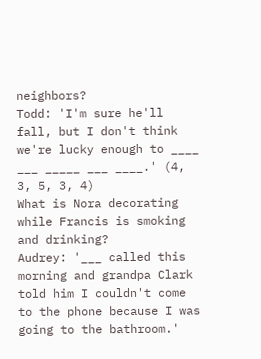neighbors?
Todd: 'I'm sure he'll fall, but I don't think we're lucky enough to ____ ___ _____ ___ ____.' (4, 3, 5, 3, 4)
What is Nora decorating while Francis is smoking and drinking?
Audrey: '___ called this morning and grandpa Clark told him I couldn't come to the phone because I was going to the bathroom.'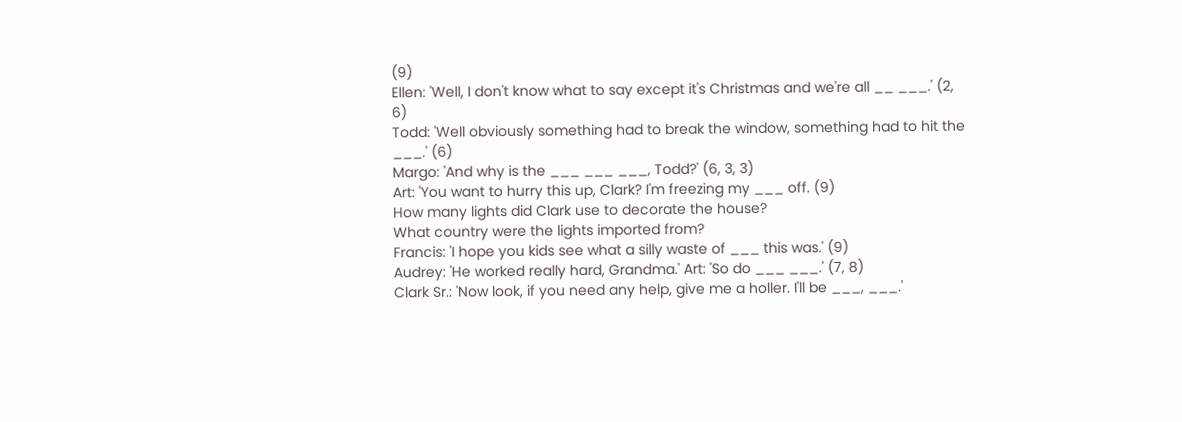(9)
Ellen: 'Well, I don't know what to say except it's Christmas and we're all __ ___.' (2, 6)
Todd: 'Well obviously something had to break the window, something had to hit the ___.' (6)
Margo: 'And why is the ___ ___ ___, Todd?' (6, 3, 3)
Art: 'You want to hurry this up, Clark? I'm freezing my ___ off. (9)
How many lights did Clark use to decorate the house?
What country were the lights imported from?
Francis: 'I hope you kids see what a silly waste of ___ this was.' (9)
Audrey: 'He worked really hard, Grandma.' Art: 'So do ___ ___.' (7, 8)
Clark Sr.: 'Now look, if you need any help, give me a holler. I'll be ___, ___.'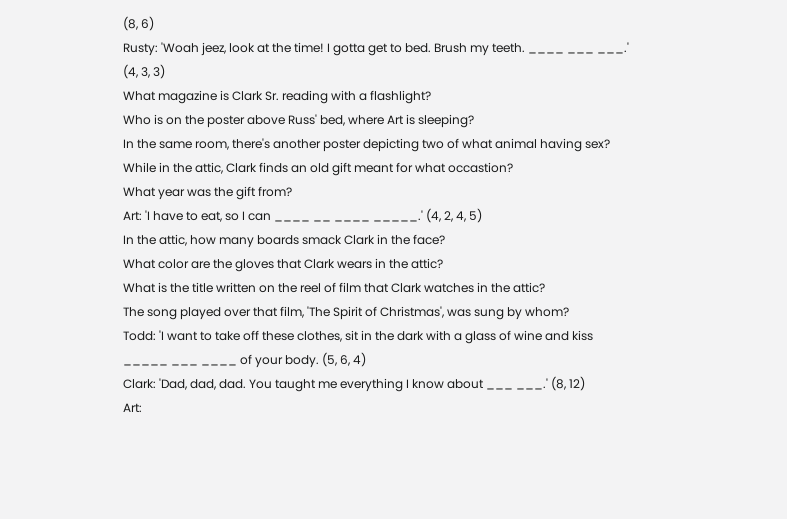(8, 6)
Rusty: 'Woah jeez, look at the time! I gotta get to bed. Brush my teeth. ____ ___ ___.' (4, 3, 3)
What magazine is Clark Sr. reading with a flashlight?
Who is on the poster above Russ' bed, where Art is sleeping?
In the same room, there's another poster depicting two of what animal having sex?
While in the attic, Clark finds an old gift meant for what occastion?
What year was the gift from?
Art: 'I have to eat, so I can ____ __ ____ _____.' (4, 2, 4, 5)
In the attic, how many boards smack Clark in the face?
What color are the gloves that Clark wears in the attic?
What is the title written on the reel of film that Clark watches in the attic?
The song played over that film, 'The Spirit of Christmas', was sung by whom?
Todd: 'I want to take off these clothes, sit in the dark with a glass of wine and kiss _____ ___ ____ of your body. (5, 6, 4)
Clark: 'Dad, dad, dad. You taught me everything I know about ___ ___.' (8, 12)
Art: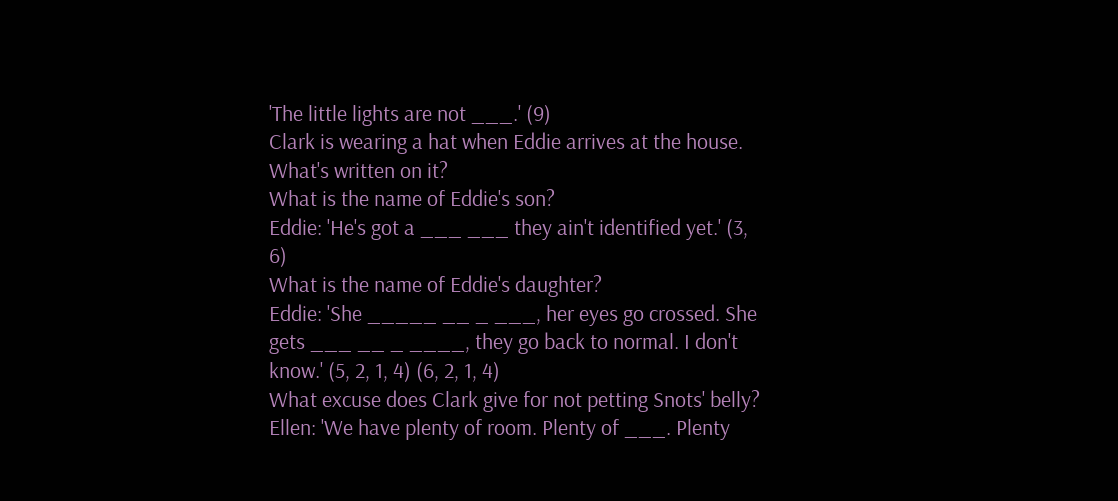'The little lights are not ___.' (9)
Clark is wearing a hat when Eddie arrives at the house. What's written on it?
What is the name of Eddie's son?
Eddie: 'He's got a ___ ___ they ain't identified yet.' (3, 6)
What is the name of Eddie's daughter?
Eddie: 'She _____ __ _ ___, her eyes go crossed. She gets ___ __ _ ____, they go back to normal. I don't know.' (5, 2, 1, 4) (6, 2, 1, 4)
What excuse does Clark give for not petting Snots' belly?
Ellen: 'We have plenty of room. Plenty of ___. Plenty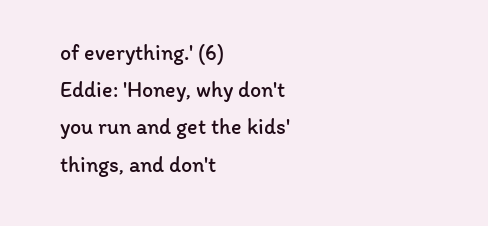of everything.' (6)
Eddie: 'Honey, why don't you run and get the kids' things, and don't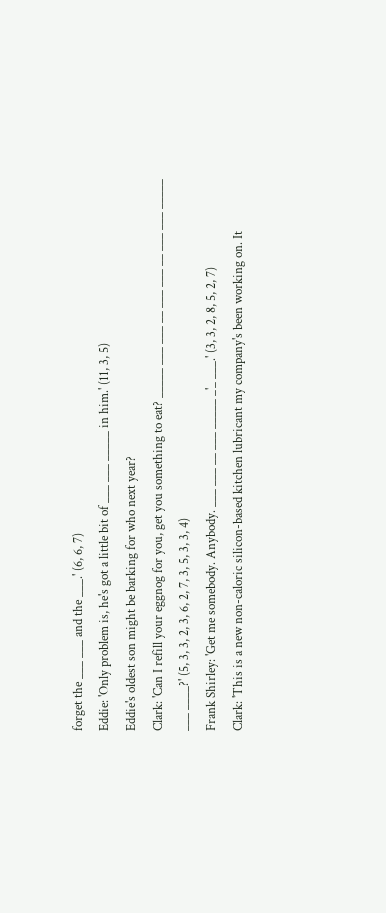forget the ___ ___ and the ___.' (6, 6, 7)
Eddie: 'Only problem is, he's got a little bit of ___ ___ _____ in him.' (11, 3, 5)
Eddie's oldest son might be barking for who next year?
Clark: 'Can I refill your eggnog for you, get you something to eat? _____ ___ ___ __ ___ ___ __ ___ ___ _____ ___ ____?' (5, 3, 3, 2, 3, 6, 2, 7, 3, 5, 3, 3, 4)
Frank Shirley: 'Get me somebody. Anybody. ___ ___ __ ___ _____ _'_ ___.' (3, 3, 2, 8, 5, 2, 7)
Clark: 'This is a new non-caloric silicon-based kitchen lubricant my company's been working on. It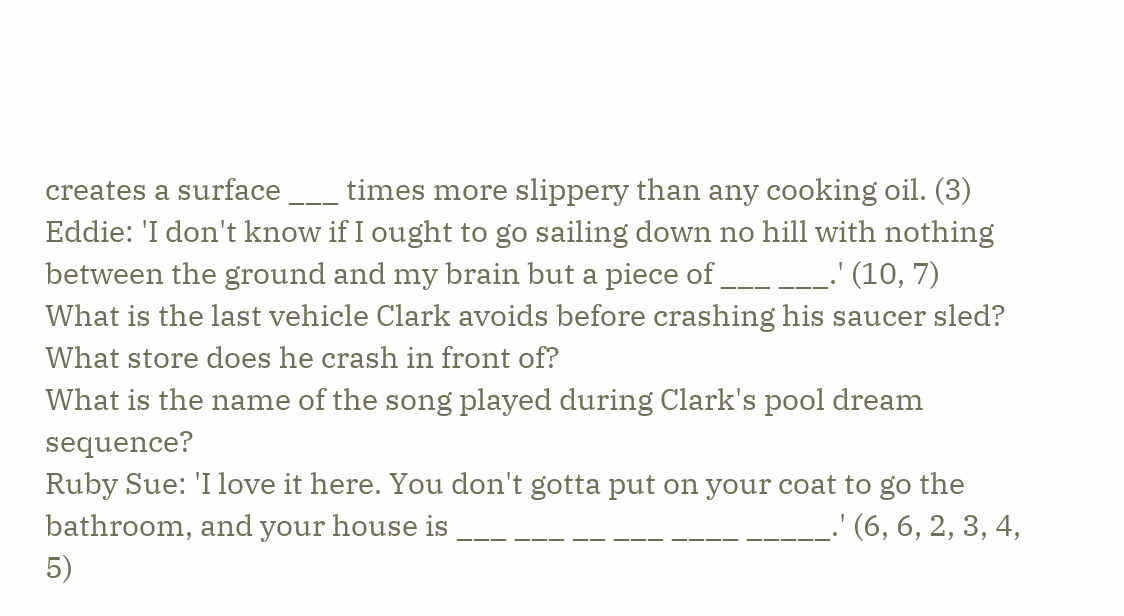creates a surface ___ times more slippery than any cooking oil. (3)
Eddie: 'I don't know if I ought to go sailing down no hill with nothing between the ground and my brain but a piece of ___ ___.' (10, 7)
What is the last vehicle Clark avoids before crashing his saucer sled?
What store does he crash in front of?
What is the name of the song played during Clark's pool dream sequence?
Ruby Sue: 'I love it here. You don't gotta put on your coat to go the bathroom, and your house is ___ ___ __ ___ ____ _____.' (6, 6, 2, 3, 4, 5)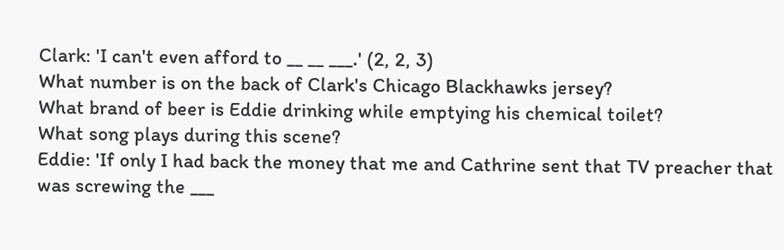Clark: 'I can't even afford to __ __ ___.' (2, 2, 3)
What number is on the back of Clark's Chicago Blackhawks jersey?
What brand of beer is Eddie drinking while emptying his chemical toilet?
What song plays during this scene?
Eddie: 'If only I had back the money that me and Cathrine sent that TV preacher that was screwing the ___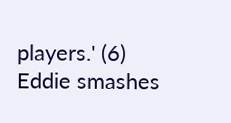players.' (6)
Eddie smashes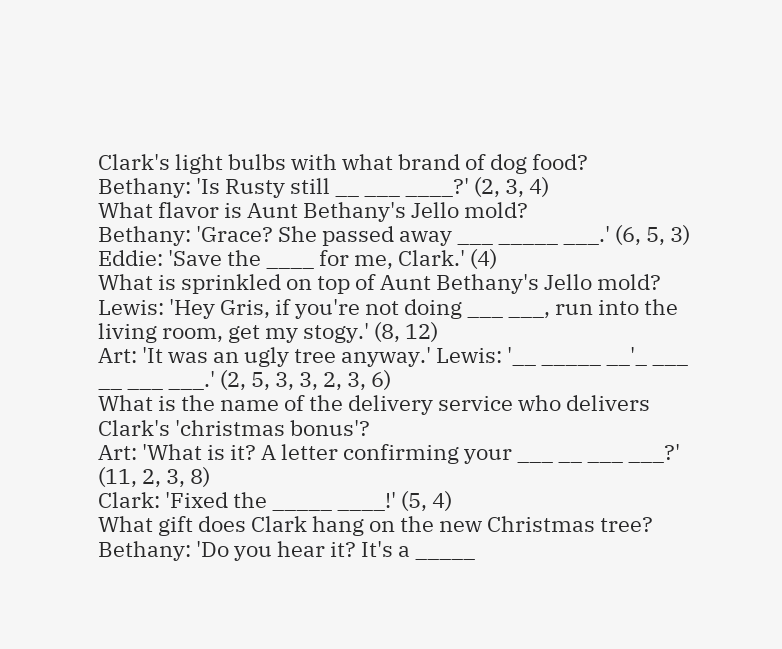Clark's light bulbs with what brand of dog food?
Bethany: 'Is Rusty still __ ___ ____?' (2, 3, 4)
What flavor is Aunt Bethany's Jello mold?
Bethany: 'Grace? She passed away ___ _____ ___.' (6, 5, 3)
Eddie: 'Save the ____ for me, Clark.' (4)
What is sprinkled on top of Aunt Bethany's Jello mold?
Lewis: 'Hey Gris, if you're not doing ___ ___, run into the living room, get my stogy.' (8, 12)
Art: 'It was an ugly tree anyway.' Lewis: '__ _____ __'_ ___ __ ___ ___.' (2, 5, 3, 3, 2, 3, 6)
What is the name of the delivery service who delivers Clark's 'christmas bonus'?
Art: 'What is it? A letter confirming your ___ __ ___ ___?' (11, 2, 3, 8)
Clark: 'Fixed the _____ ____!' (5, 4)
What gift does Clark hang on the new Christmas tree?
Bethany: 'Do you hear it? It's a _____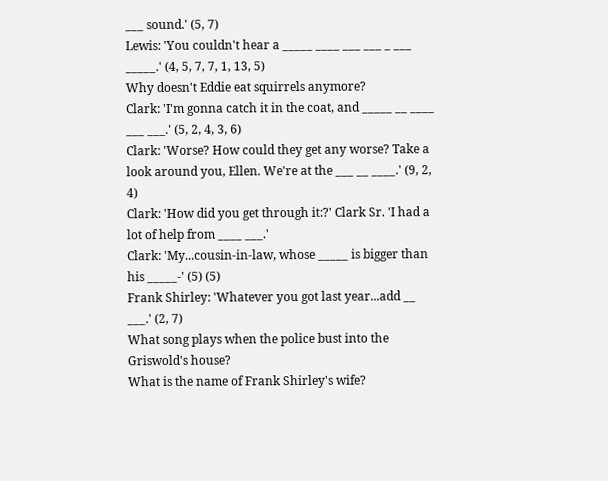___ sound.' (5, 7)
Lewis: 'You couldn't hear a _____ ____ ___ ___ _ ___ _____.' (4, 5, 7, 7, 1, 13, 5)
Why doesn't Eddie eat squirrels anymore?
Clark: 'I'm gonna catch it in the coat, and _____ __ ____ ___ ___.' (5, 2, 4, 3, 6)
Clark: 'Worse? How could they get any worse? Take a look around you, Ellen. We're at the ___ __ ____.' (9, 2, 4)
Clark: 'How did you get through it:?' Clark Sr. 'I had a lot of help from ____ ___.'
Clark: 'My...cousin-in-law, whose _____ is bigger than his _____-' (5) (5)
Frank Shirley: 'Whatever you got last year...add __ ___.' (2, 7)
What song plays when the police bust into the Griswold's house?
What is the name of Frank Shirley's wife?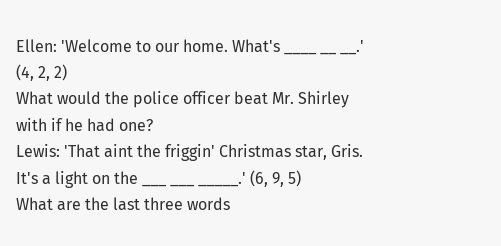Ellen: 'Welcome to our home. What's ____ __ __.' (4, 2, 2)
What would the police officer beat Mr. Shirley with if he had one?
Lewis: 'That aint the friggin' Christmas star, Gris. It's a light on the ___ ___ _____.' (6, 9, 5)
What are the last three words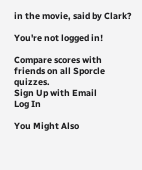in the movie, said by Clark?

You're not logged in!

Compare scores with friends on all Sporcle quizzes.
Sign Up with Email
Log In

You Might Also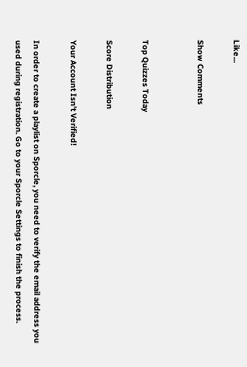Like...

Show Comments


Top Quizzes Today

Score Distribution

Your Account Isn't Verified!

In order to create a playlist on Sporcle, you need to verify the email address you used during registration. Go to your Sporcle Settings to finish the process.